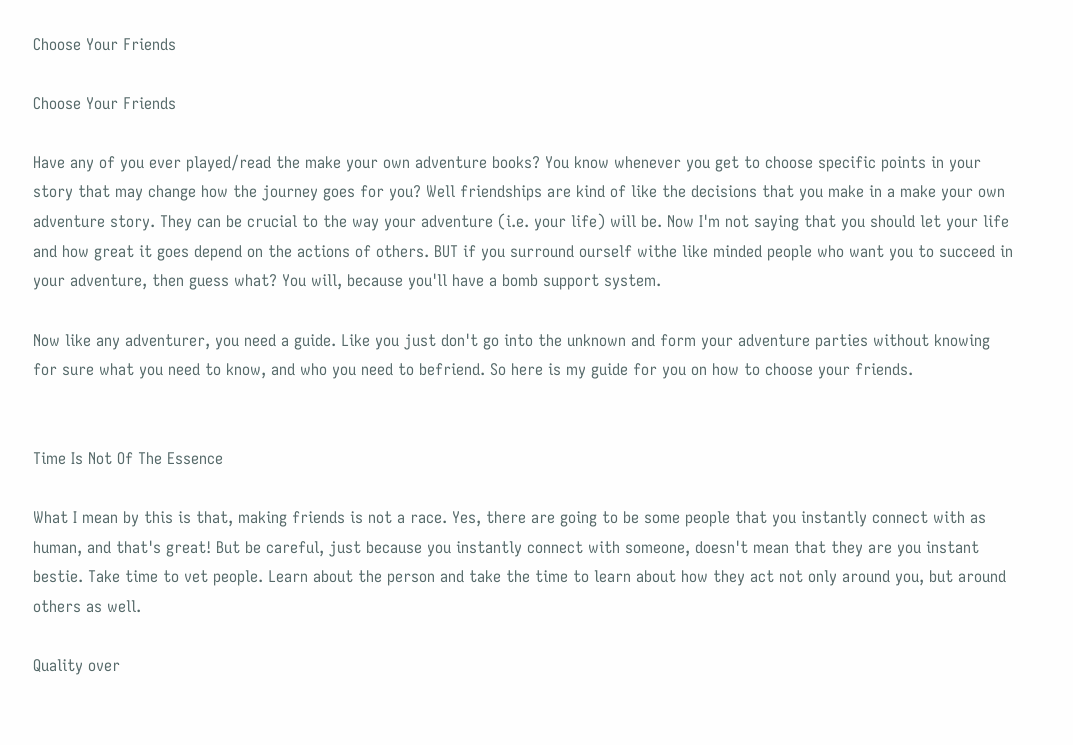Choose Your Friends

Choose Your Friends

Have any of you ever played/read the make your own adventure books? You know whenever you get to choose specific points in your story that may change how the journey goes for you? Well friendships are kind of like the decisions that you make in a make your own adventure story. They can be crucial to the way your adventure (i.e. your life) will be. Now I'm not saying that you should let your life and how great it goes depend on the actions of others. BUT if you surround ourself withe like minded people who want you to succeed in your adventure, then guess what? You will, because you'll have a bomb support system.

Now like any adventurer, you need a guide. Like you just don't go into the unknown and form your adventure parties without knowing for sure what you need to know, and who you need to befriend. So here is my guide for you on how to choose your friends.


Time Is Not Of The Essence

What I mean by this is that, making friends is not a race. Yes, there are going to be some people that you instantly connect with as human, and that's great! But be careful, just because you instantly connect with someone, doesn't mean that they are you instant bestie. Take time to vet people. Learn about the person and take the time to learn about how they act not only around you, but around others as well.

Quality over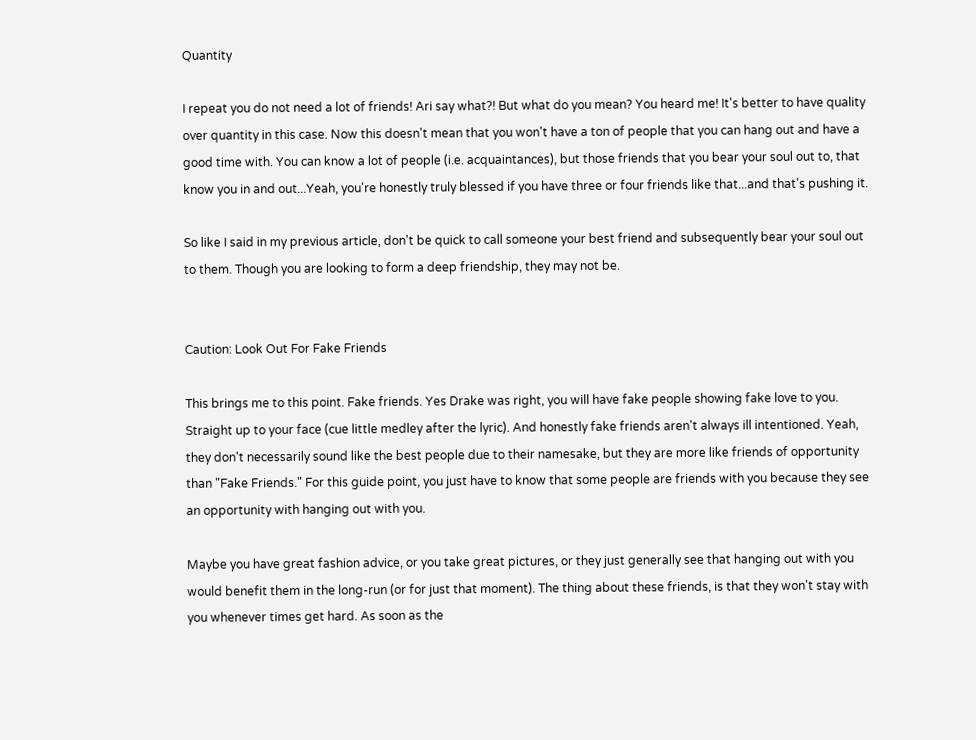Quantity

I repeat you do not need a lot of friends! Ari say what?! But what do you mean? You heard me! It's better to have quality over quantity in this case. Now this doesn't mean that you won't have a ton of people that you can hang out and have a good time with. You can know a lot of people (i.e. acquaintances), but those friends that you bear your soul out to, that know you in and out...Yeah, you're honestly truly blessed if you have three or four friends like that...and that's pushing it.

So like I said in my previous article, don't be quick to call someone your best friend and subsequently bear your soul out to them. Though you are looking to form a deep friendship, they may not be.


Caution: Look Out For Fake Friends

This brings me to this point. Fake friends. Yes Drake was right, you will have fake people showing fake love to you. Straight up to your face (cue little medley after the lyric). And honestly fake friends aren't always ill intentioned. Yeah, they don't necessarily sound like the best people due to their namesake, but they are more like friends of opportunity than "Fake Friends." For this guide point, you just have to know that some people are friends with you because they see an opportunity with hanging out with you.

Maybe you have great fashion advice, or you take great pictures, or they just generally see that hanging out with you would benefit them in the long-run (or for just that moment). The thing about these friends, is that they won't stay with you whenever times get hard. As soon as the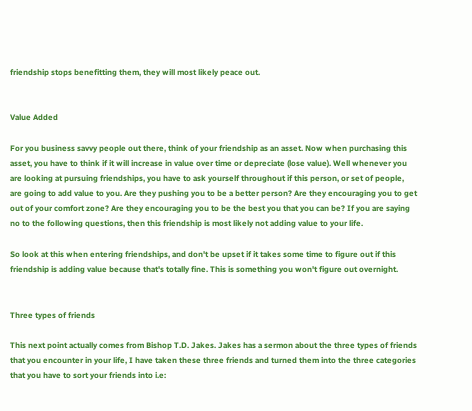friendship stops benefitting them, they will most likely peace out.


Value Added

For you business savvy people out there, think of your friendship as an asset. Now when purchasing this asset, you have to think if it will increase in value over time or depreciate (lose value). Well whenever you are looking at pursuing friendships, you have to ask yourself throughout if this person, or set of people, are going to add value to you. Are they pushing you to be a better person? Are they encouraging you to get out of your comfort zone? Are they encouraging you to be the best you that you can be? If you are saying no to the following questions, then this friendship is most likely not adding value to your life.

So look at this when entering friendships, and don't be upset if it takes some time to figure out if this friendship is adding value because that's totally fine. This is something you won't figure out overnight.


Three types of friends

This next point actually comes from Bishop T.D. Jakes. Jakes has a sermon about the three types of friends  that you encounter in your life, I have taken these three friends and turned them into the three categories that you have to sort your friends into i.e: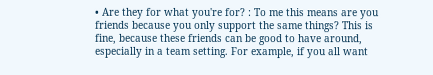• Are they for what you're for? : To me this means are you friends because you only support the same things? This is fine, because these friends can be good to have around, especially in a team setting. For example, if you all want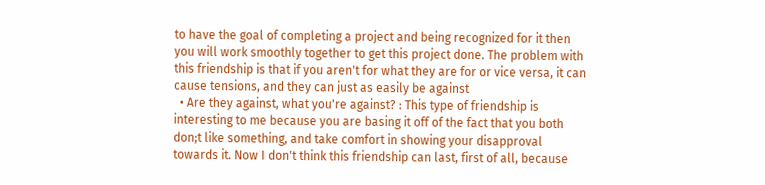to have the goal of completing a project and being recognized for it then you will work smoothly together to get this project done. The problem with this friendship is that if you aren't for what they are for or vice versa, it can cause tensions, and they can just as easily be against
  • Are they against, what you're against? : This type of friendship is interesting to me because you are basing it off of the fact that you both don;t like something, and take comfort in showing your disapproval towards it. Now I don't think this friendship can last, first of all, because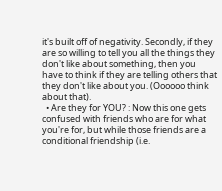it's built off of negativity. Secondly, if they are so willing to tell you all the things they don't like about something, then you have to think if they are telling others that they don't like about you. (Oooooo think about that).
  • Are they for YOU? : Now this one gets confused with friends who are for what you're for, but while those friends are a conditional friendship (i.e.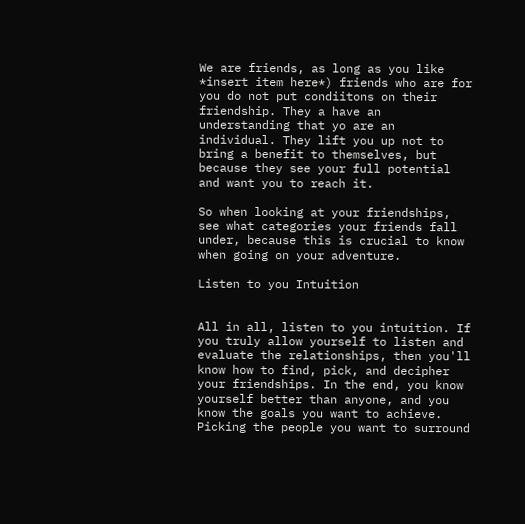We are friends, as long as you like *insert item here*) friends who are for you do not put condiitons on their friendship. They a have an understanding that yo are an individual. They lift you up not to bring a benefit to themselves, but because they see your full potential and want you to reach it.

So when looking at your friendships, see what categories your friends fall under, because this is crucial to know when going on your adventure.

Listen to you Intuition


All in all, listen to you intuition. If you truly allow yourself to listen and evaluate the relationships, then you'll know how to find, pick, and decipher your friendships. In the end, you know yourself better than anyone, and you know the goals you want to achieve. Picking the people you want to surround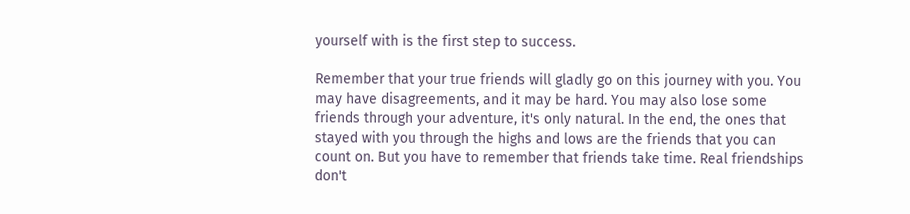yourself with is the first step to success.

Remember that your true friends will gladly go on this journey with you. You may have disagreements, and it may be hard. You may also lose some friends through your adventure, it's only natural. In the end, the ones that stayed with you through the highs and lows are the friends that you can count on. But you have to remember that friends take time. Real friendships don't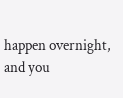happen overnight, and you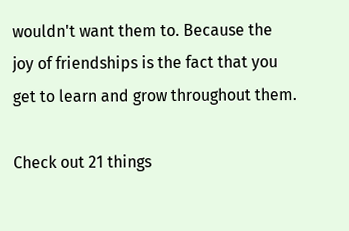wouldn't want them to. Because the joy of friendships is the fact that you get to learn and grow throughout them.

Check out 21 things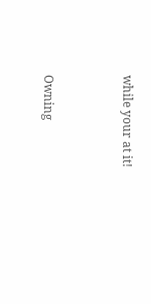while your at it!



Owning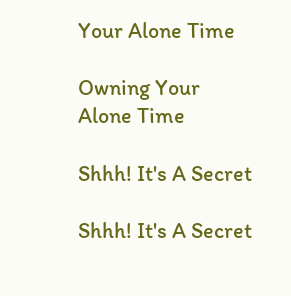Your Alone Time

Owning Your Alone Time

Shhh! It's A Secret

Shhh! It's A Secret